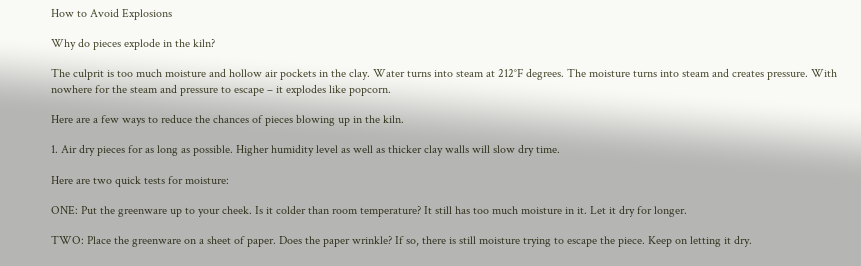How to Avoid Explosions

Why do pieces explode in the kiln?

The culprit is too much moisture and hollow air pockets in the clay. Water turns into steam at 212°F degrees. The moisture turns into steam and creates pressure. With nowhere for the steam and pressure to escape – it explodes like popcorn.

Here are a few ways to reduce the chances of pieces blowing up in the kiln.

1. Air dry pieces for as long as possible. Higher humidity level as well as thicker clay walls will slow dry time.

Here are two quick tests for moisture:

ONE: Put the greenware up to your cheek. Is it colder than room temperature? It still has too much moisture in it. Let it dry for longer.

TWO: Place the greenware on a sheet of paper. Does the paper wrinkle? If so, there is still moisture trying to escape the piece. Keep on letting it dry.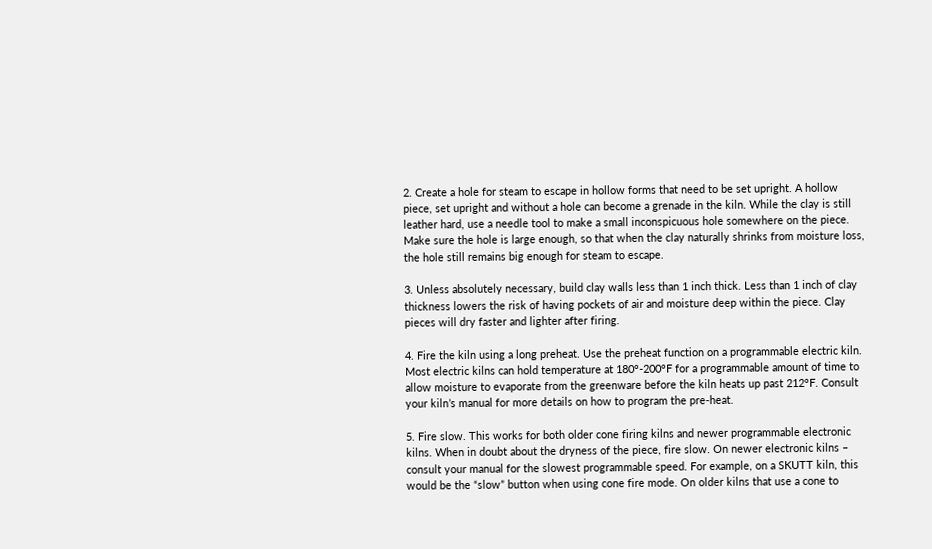2. Create a hole for steam to escape in hollow forms that need to be set upright. A hollow piece, set upright and without a hole can become a grenade in the kiln. While the clay is still leather hard, use a needle tool to make a small inconspicuous hole somewhere on the piece. Make sure the hole is large enough, so that when the clay naturally shrinks from moisture loss, the hole still remains big enough for steam to escape.

3. Unless absolutely necessary, build clay walls less than 1 inch thick. Less than 1 inch of clay thickness lowers the risk of having pockets of air and moisture deep within the piece. Clay pieces will dry faster and lighter after firing.

4. Fire the kiln using a long preheat. Use the preheat function on a programmable electric kiln. Most electric kilns can hold temperature at 180°-200°F for a programmable amount of time to allow moisture to evaporate from the greenware before the kiln heats up past 212°F. Consult your kiln’s manual for more details on how to program the pre-heat.

5. Fire slow. This works for both older cone firing kilns and newer programmable electronic kilns. When in doubt about the dryness of the piece, fire slow. On newer electronic kilns – consult your manual for the slowest programmable speed. For example, on a SKUTT kiln, this would be the “slow” button when using cone fire mode. On older kilns that use a cone to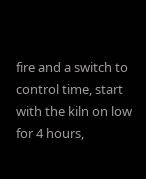fire and a switch to control time, start with the kiln on low for 4 hours,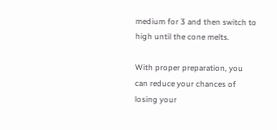medium for 3 and then switch to high until the cone melts.

With proper preparation, you can reduce your chances of losing your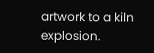artwork to a kiln explosion.